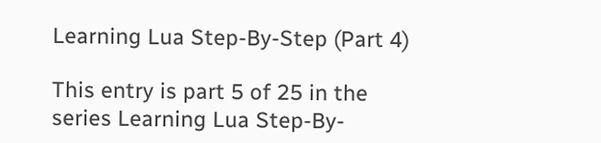Learning Lua Step-By-Step (Part 4)

This entry is part 5 of 25 in the series Learning Lua Step-By-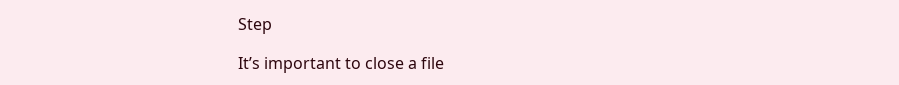Step

It’s important to close a file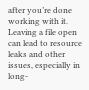after you’re done working with it. Leaving a file open can lead to resource leaks and other issues, especially in long-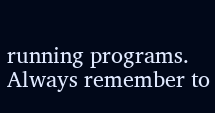running programs. Always remember to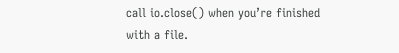call io.close() when you’re finished with a file.